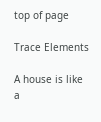top of page

Trace Elements

A house is like a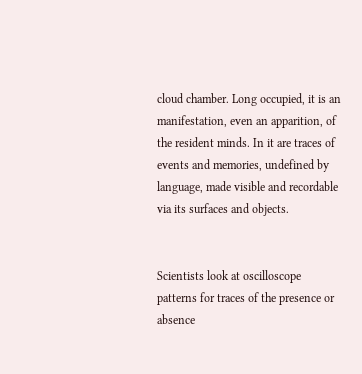cloud chamber. Long occupied, it is an manifestation, even an apparition, of the resident minds. In it are traces of events and memories, undefined by language, made visible and recordable via its surfaces and objects.


Scientists look at oscilloscope patterns for traces of the presence or absence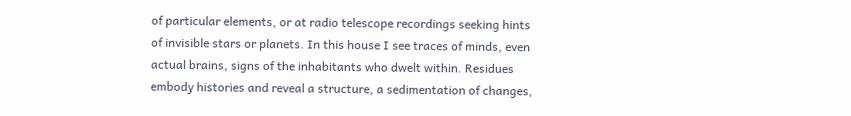of particular elements, or at radio telescope recordings seeking hints of invisible stars or planets. In this house I see traces of minds, even actual brains, signs of the inhabitants who dwelt within. Residues embody histories and reveal a structure, a sedimentation of changes,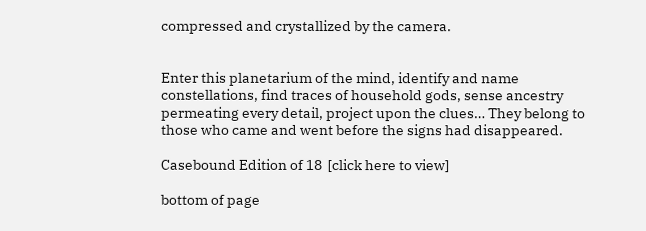compressed and crystallized by the camera.


Enter this planetarium of the mind, identify and name constellations, find traces of household gods, sense ancestry permeating every detail, project upon the clues… They belong to those who came and went before the signs had disappeared.

Casebound Edition of 18  [click here to view]

bottom of page